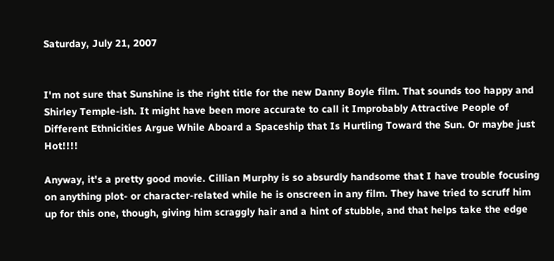Saturday, July 21, 2007


I'm not sure that Sunshine is the right title for the new Danny Boyle film. That sounds too happy and Shirley Temple-ish. It might have been more accurate to call it Improbably Attractive People of Different Ethnicities Argue While Aboard a Spaceship that Is Hurtling Toward the Sun. Or maybe just Hot!!!!

Anyway, it's a pretty good movie. Cillian Murphy is so absurdly handsome that I have trouble focusing on anything plot- or character-related while he is onscreen in any film. They have tried to scruff him up for this one, though, giving him scraggly hair and a hint of stubble, and that helps take the edge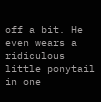off a bit. He even wears a ridiculous little ponytail in one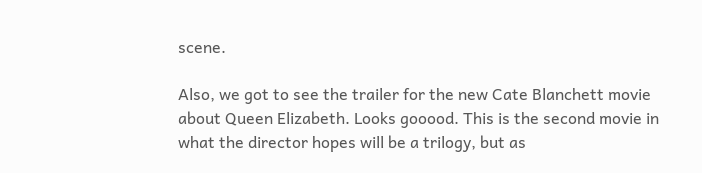scene.

Also, we got to see the trailer for the new Cate Blanchett movie about Queen Elizabeth. Looks gooood. This is the second movie in what the director hopes will be a trilogy, but as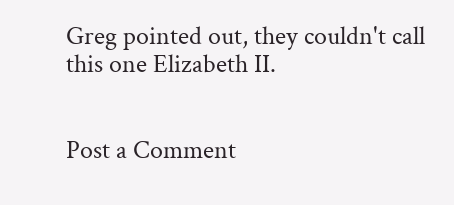Greg pointed out, they couldn't call this one Elizabeth II.


Post a Comment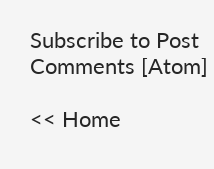Subscribe to Post Comments [Atom]

<< Home